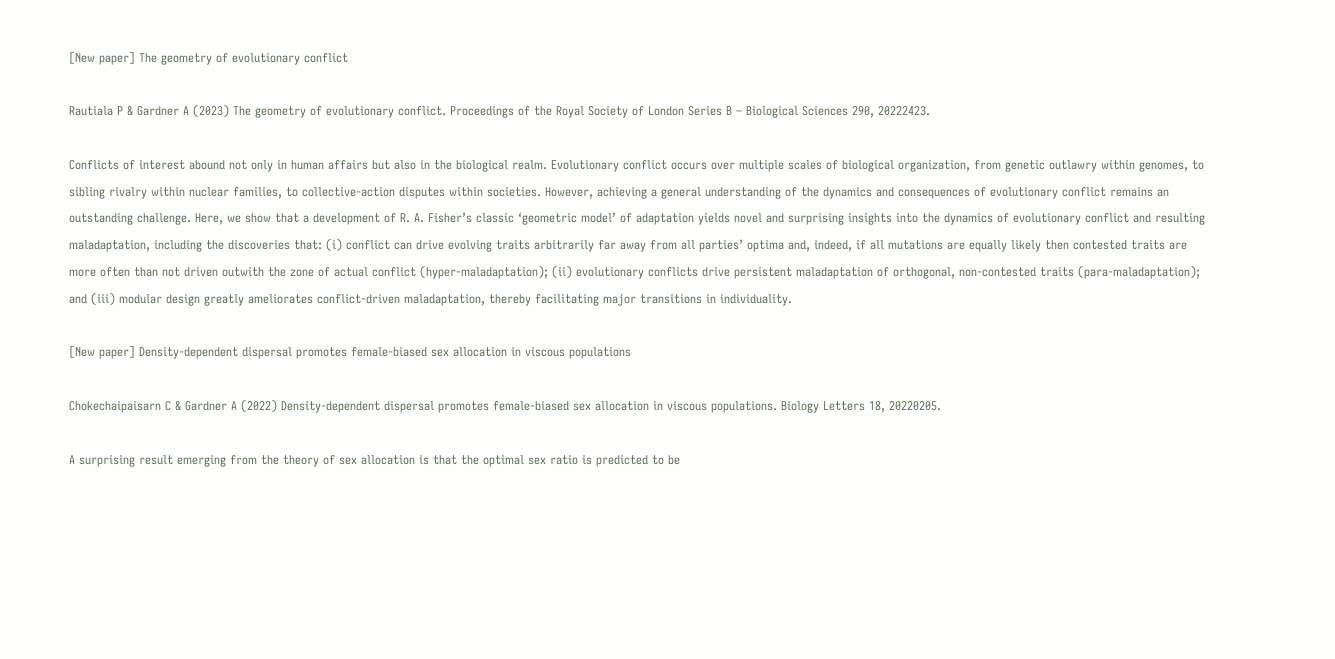[New paper] The geometry of evolutionary conflict

Rautiala P & Gardner A (2023) The geometry of evolutionary conflict. Proceedings of the Royal Society of London Series B – Biological Sciences 290, 20222423.

Conflicts of interest abound not only in human affairs but also in the biological realm. Evolutionary conflict occurs over multiple scales of biological organization, from genetic outlawry within genomes, to sibling rivalry within nuclear families, to collective-action disputes within societies. However, achieving a general understanding of the dynamics and consequences of evolutionary conflict remains an outstanding challenge. Here, we show that a development of R. A. Fisher’s classic ‘geometric model’ of adaptation yields novel and surprising insights into the dynamics of evolutionary conflict and resulting maladaptation, including the discoveries that: (i) conflict can drive evolving traits arbitrarily far away from all parties’ optima and, indeed, if all mutations are equally likely then contested traits are more often than not driven outwith the zone of actual conflict (hyper-maladaptation); (ii) evolutionary conflicts drive persistent maladaptation of orthogonal, non-contested traits (para-maladaptation); and (iii) modular design greatly ameliorates conflict-driven maladaptation, thereby facilitating major transitions in individuality.

[New paper] Density-dependent dispersal promotes female-biased sex allocation in viscous populations

Chokechaipaisarn C & Gardner A (2022) Density-dependent dispersal promotes female-biased sex allocation in viscous populations. Biology Letters 18, 20220205.

A surprising result emerging from the theory of sex allocation is that the optimal sex ratio is predicted to be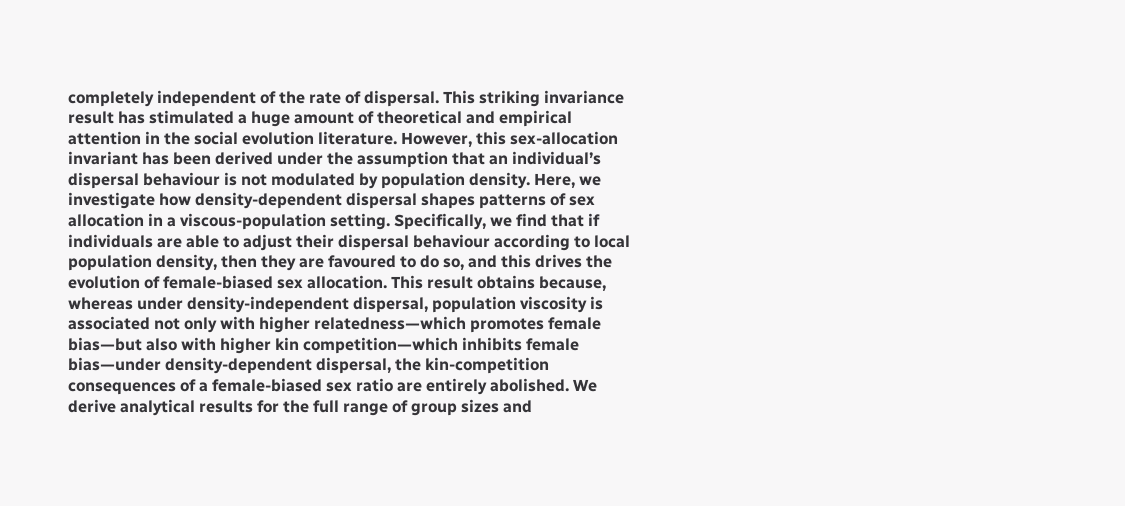completely independent of the rate of dispersal. This striking invariance result has stimulated a huge amount of theoretical and empirical attention in the social evolution literature. However, this sex-allocation invariant has been derived under the assumption that an individual’s dispersal behaviour is not modulated by population density. Here, we investigate how density-dependent dispersal shapes patterns of sex allocation in a viscous-population setting. Specifically, we find that if individuals are able to adjust their dispersal behaviour according to local population density, then they are favoured to do so, and this drives the evolution of female-biased sex allocation. This result obtains because, whereas under density-independent dispersal, population viscosity is associated not only with higher relatedness—which promotes female bias—but also with higher kin competition—which inhibits female bias—under density-dependent dispersal, the kin-competition consequences of a female-biased sex ratio are entirely abolished. We derive analytical results for the full range of group sizes and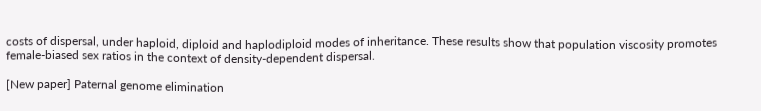costs of dispersal, under haploid, diploid and haplodiploid modes of inheritance. These results show that population viscosity promotes female-biased sex ratios in the context of density-dependent dispersal.

[New paper] Paternal genome elimination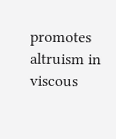promotes altruism in viscous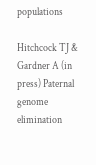populations

Hitchcock TJ & Gardner A (in press) Paternal genome elimination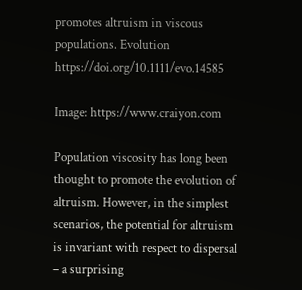promotes altruism in viscous populations. Evolution https://doi.org/10.1111/evo.14585

Image: https://www.craiyon.com

Population viscosity has long been thought to promote the evolution of altruism. However, in the simplest scenarios, the potential for altruism is invariant with respect to dispersal – a surprising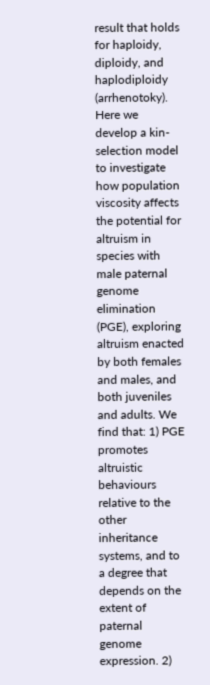result that holds for haploidy, diploidy, and haplodiploidy (arrhenotoky). Here we develop a kin-selection model to investigate how population viscosity affects the potential for altruism in species with male paternal genome elimination (PGE), exploring altruism enacted by both females and males, and both juveniles and adults. We find that: 1) PGE promotes altruistic behaviours relative to the other inheritance systems, and to a degree that depends on the extent of paternal genome expression. 2)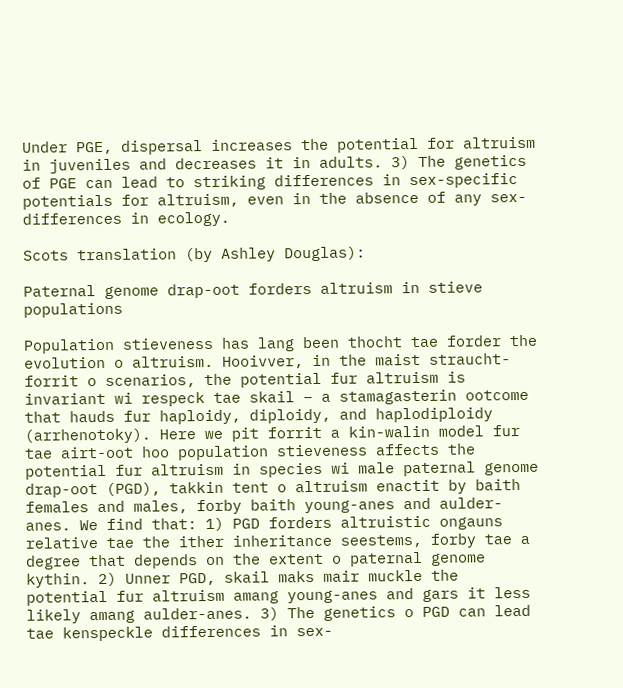Under PGE, dispersal increases the potential for altruism in juveniles and decreases it in adults. 3) The genetics of PGE can lead to striking differences in sex-specific potentials for altruism, even in the absence of any sex-differences in ecology.

Scots translation (by Ashley Douglas):

Paternal genome drap-oot forders altruism in stieve populations

Population stieveness has lang been thocht tae forder the evolution o altruism. Hooivver, in the maist straucht-forrit o scenarios, the potential fur altruism is invariant wi respeck tae skail – a stamagasterin ootcome that hauds fur haploidy, diploidy, and haplodiploidy (arrhenotoky). Here we pit forrit a kin-walin model fur tae airt-oot hoo population stieveness affects the potential fur altruism in species wi male paternal genome drap-oot (PGD), takkin tent o altruism enactit by baith females and males, forby baith young-anes and aulder-anes. We find that: 1) PGD forders altruistic ongauns relative tae the ither inheritance seestems, forby tae a degree that depends on the extent o paternal genome kythin. 2) Unner PGD, skail maks mair muckle the potential fur altruism amang young-anes and gars it less likely amang aulder-anes. 3) The genetics o PGD can lead tae kenspeckle differences in sex-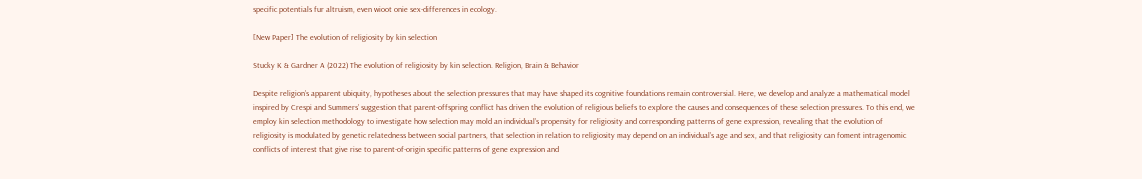specific potentials fur altruism, even wioot onie sex-differences in ecology.

[New Paper] The evolution of religiosity by kin selection

Stucky K & Gardner A (2022) The evolution of religiosity by kin selection. Religion, Brain & Behavior

Despite religion’s apparent ubiquity, hypotheses about the selection pressures that may have shaped its cognitive foundations remain controversial. Here, we develop and analyze a mathematical model inspired by Crespi and Summers’ suggestion that parent-offspring conflict has driven the evolution of religious beliefs to explore the causes and consequences of these selection pressures. To this end, we employ kin selection methodology to investigate how selection may mold an individual’s propensity for religiosity and corresponding patterns of gene expression, revealing that the evolution of religiosity is modulated by genetic relatedness between social partners, that selection in relation to religiosity may depend on an individual’s age and sex, and that religiosity can foment intragenomic conflicts of interest that give rise to parent-of-origin specific patterns of gene expression and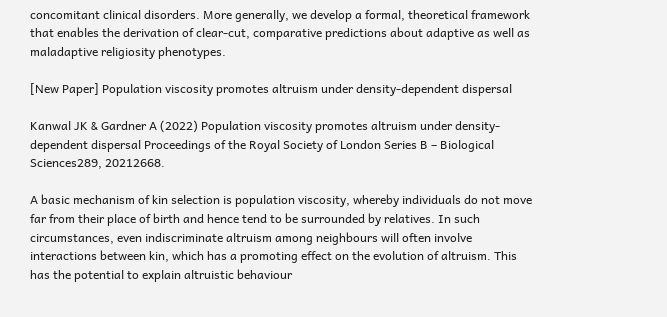concomitant clinical disorders. More generally, we develop a formal, theoretical framework that enables the derivation of clear-cut, comparative predictions about adaptive as well as maladaptive religiosity phenotypes.

[New Paper] Population viscosity promotes altruism under density-dependent dispersal

Kanwal JK & Gardner A (2022) Population viscosity promotes altruism under density-dependent dispersal Proceedings of the Royal Society of London Series B – Biological Sciences289, 20212668.

A basic mechanism of kin selection is population viscosity, whereby individuals do not move far from their place of birth and hence tend to be surrounded by relatives. In such circumstances, even indiscriminate altruism among neighbours will often involve interactions between kin, which has a promoting effect on the evolution of altruism. This has the potential to explain altruistic behaviour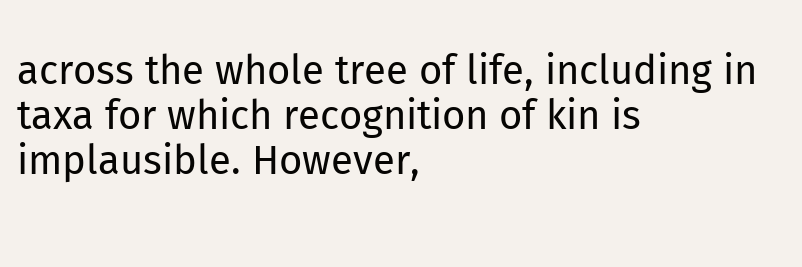across the whole tree of life, including in taxa for which recognition of kin is implausible. However,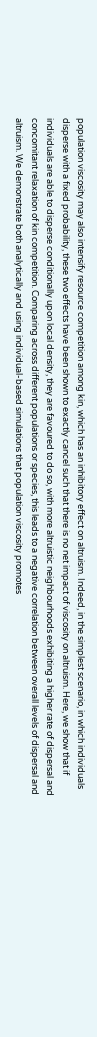population viscosity may also intensify resource competition among kin, which has an inhibitory effect on altruism. Indeed, in the simplest scenario, in which individuals disperse with a fixed probability, these two effects have been shown to exactly cancel such that there is no net impact of viscosity on altruism. Here, we show that if individuals are able to disperse conditionally upon local density, they are favoured to do so, with more altruistic neighbourhoods exhibiting a higher rate of dispersal and concomitant relaxation of kin competition. Comparing across different populations or species, this leads to a negative correlation between overall levels of dispersal and altruism. We demonstrate both analytically and using individual-based simulations that population viscosity promotes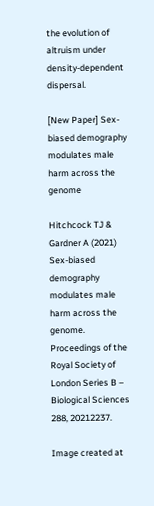the evolution of altruism under density-dependent dispersal.

[New Paper] Sex-biased demography modulates male harm across the genome

Hitchcock TJ & Gardner A (2021) Sex-biased demography modulates male harm across the genome. Proceedings of the Royal Society of London Series B – Biological Sciences 288, 20212237.

Image created at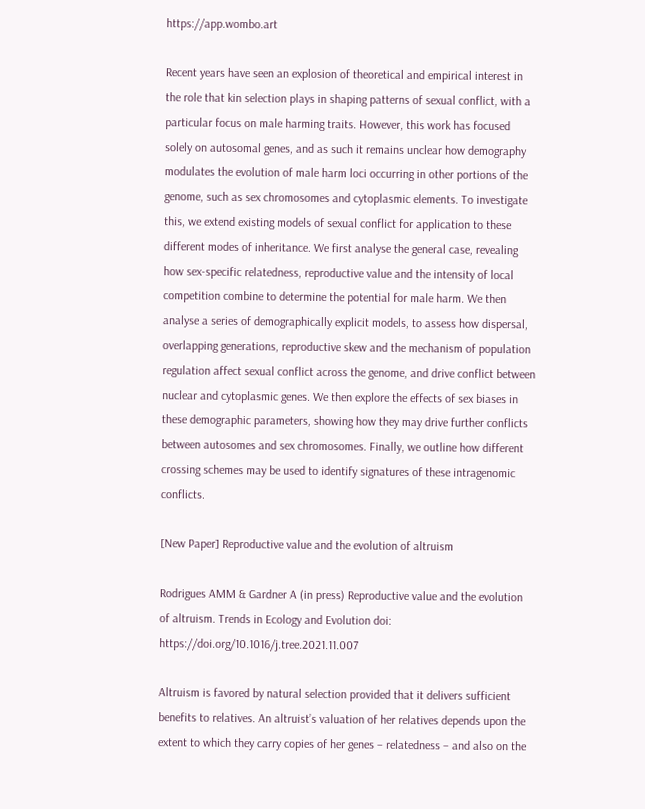https://app.wombo.art

Recent years have seen an explosion of theoretical and empirical interest in the role that kin selection plays in shaping patterns of sexual conflict, with a particular focus on male harming traits. However, this work has focused solely on autosomal genes, and as such it remains unclear how demography modulates the evolution of male harm loci occurring in other portions of the genome, such as sex chromosomes and cytoplasmic elements. To investigate this, we extend existing models of sexual conflict for application to these different modes of inheritance. We first analyse the general case, revealing how sex-specific relatedness, reproductive value and the intensity of local competition combine to determine the potential for male harm. We then analyse a series of demographically explicit models, to assess how dispersal, overlapping generations, reproductive skew and the mechanism of population regulation affect sexual conflict across the genome, and drive conflict between nuclear and cytoplasmic genes. We then explore the effects of sex biases in these demographic parameters, showing how they may drive further conflicts between autosomes and sex chromosomes. Finally, we outline how different crossing schemes may be used to identify signatures of these intragenomic conflicts.

[New Paper] Reproductive value and the evolution of altruism

Rodrigues AMM & Gardner A (in press) Reproductive value and the evolution of altruism. Trends in Ecology and Evolution doi: https://doi.org/10.1016/j.tree.2021.11.007

Altruism is favored by natural selection provided that it delivers sufficient benefits to relatives. An altruist’s valuation of her relatives depends upon the extent to which they carry copies of her genes – relatedness – and also on the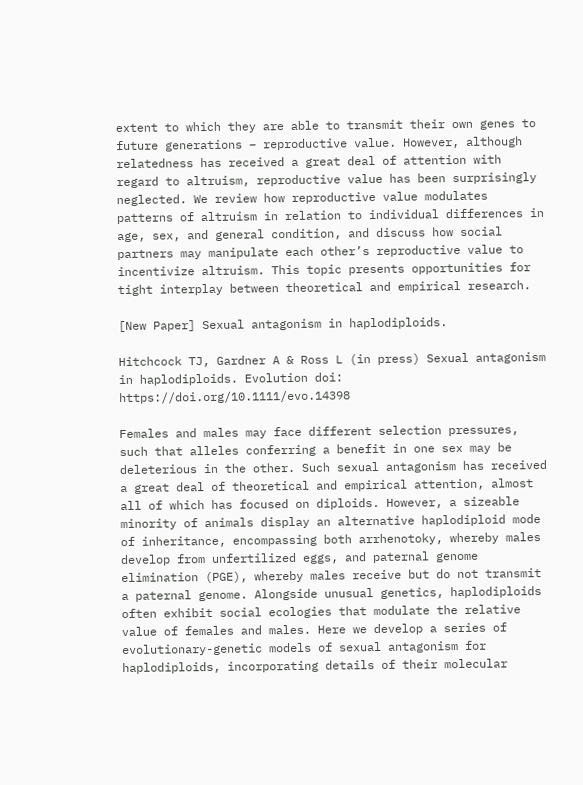extent to which they are able to transmit their own genes to future generations – reproductive value. However, although relatedness has received a great deal of attention with regard to altruism, reproductive value has been surprisingly neglected. We review how reproductive value modulates patterns of altruism in relation to individual differences in age, sex, and general condition, and discuss how social partners may manipulate each other’s reproductive value to incentivize altruism. This topic presents opportunities for tight interplay between theoretical and empirical research.

[New Paper] Sexual antagonism in haplodiploids.

Hitchcock TJ, Gardner A & Ross L (in press) Sexual antagonism in haplodiploids. Evolution doi: https://doi.org/10.1111/evo.14398

Females and males may face different selection pressures, such that alleles conferring a benefit in one sex may be deleterious in the other. Such sexual antagonism has received a great deal of theoretical and empirical attention, almost all of which has focused on diploids. However, a sizeable minority of animals display an alternative haplodiploid mode of inheritance, encompassing both arrhenotoky, whereby males develop from unfertilized eggs, and paternal genome elimination (PGE), whereby males receive but do not transmit a paternal genome. Alongside unusual genetics, haplodiploids often exhibit social ecologies that modulate the relative value of females and males. Here we develop a series of evolutionary-genetic models of sexual antagonism for haplodiploids, incorporating details of their molecular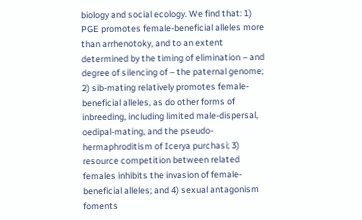biology and social ecology. We find that: 1) PGE promotes female-beneficial alleles more than arrhenotoky, and to an extent determined by the timing of elimination – and degree of silencing of – the paternal genome; 2) sib-mating relatively promotes female-beneficial alleles, as do other forms of inbreeding, including limited male-dispersal, oedipal-mating, and the pseudo-hermaphroditism of Icerya purchasi; 3) resource competition between related females inhibits the invasion of female-beneficial alleles; and 4) sexual antagonism foments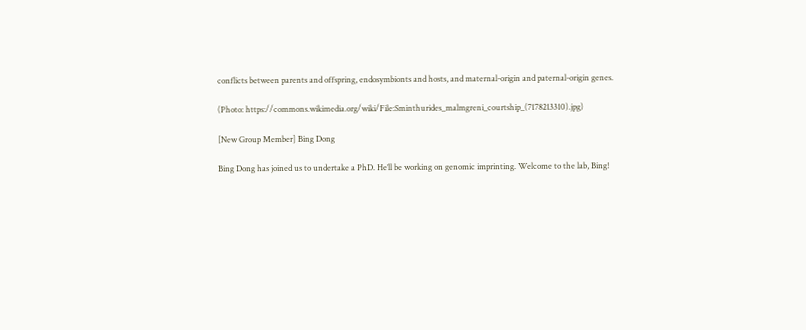conflicts between parents and offspring, endosymbionts and hosts, and maternal-origin and paternal-origin genes.

(Photo: https://commons.wikimedia.org/wiki/File:Sminthurides_malmgreni_courtship_(7178213310).jpg)

[New Group Member] Bing Dong

Bing Dong has joined us to undertake a PhD. He’ll be working on genomic imprinting. Welcome to the lab, Bing!